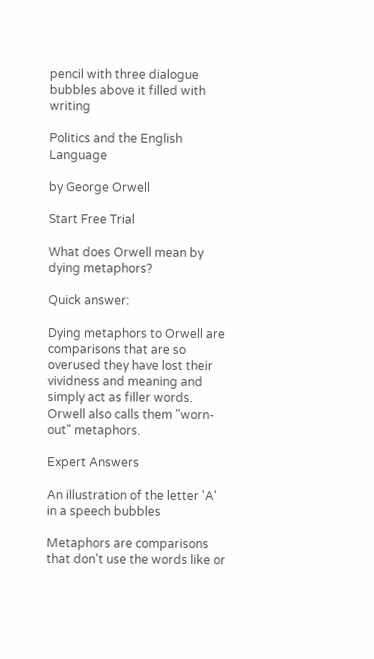pencil with three dialogue bubbles above it filled with writing

Politics and the English Language

by George Orwell

Start Free Trial

What does Orwell mean by dying metaphors?

Quick answer:

Dying metaphors to Orwell are comparisons that are so overused they have lost their vividness and meaning and simply act as filler words. Orwell also calls them "worn-out" metaphors.

Expert Answers

An illustration of the letter 'A' in a speech bubbles

Metaphors are comparisons that don't use the words like or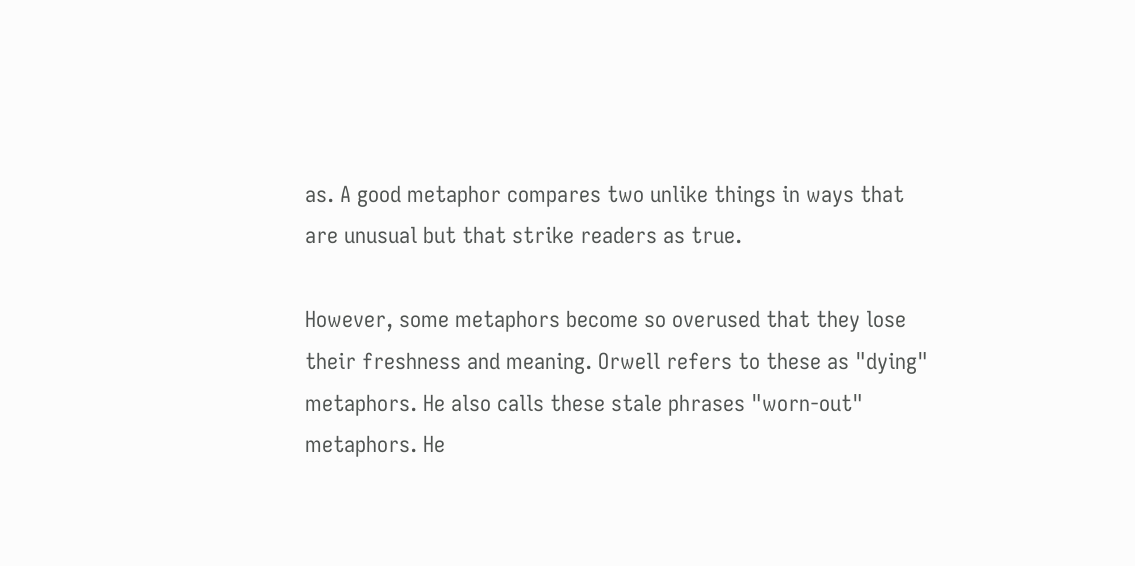as. A good metaphor compares two unlike things in ways that are unusual but that strike readers as true.

However, some metaphors become so overused that they lose their freshness and meaning. Orwell refers to these as "dying" metaphors. He also calls these stale phrases "worn-out" metaphors. He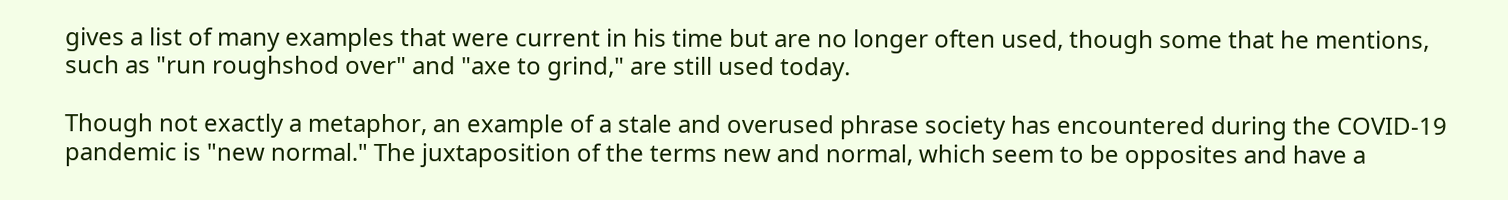gives a list of many examples that were current in his time but are no longer often used, though some that he mentions, such as "run roughshod over" and "axe to grind," are still used today.

Though not exactly a metaphor, an example of a stale and overused phrase society has encountered during the COVID-19 pandemic is "new normal." The juxtaposition of the terms new and normal, which seem to be opposites and have a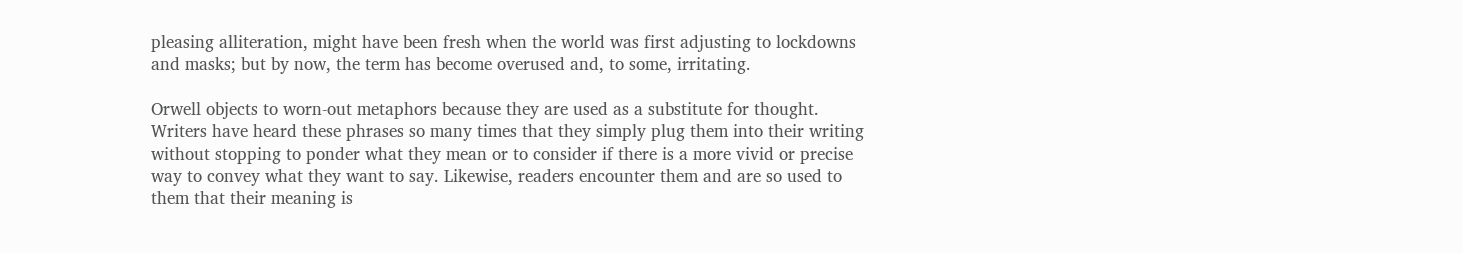pleasing alliteration, might have been fresh when the world was first adjusting to lockdowns and masks; but by now, the term has become overused and, to some, irritating.

Orwell objects to worn-out metaphors because they are used as a substitute for thought. Writers have heard these phrases so many times that they simply plug them into their writing without stopping to ponder what they mean or to consider if there is a more vivid or precise way to convey what they want to say. Likewise, readers encounter them and are so used to them that their meaning is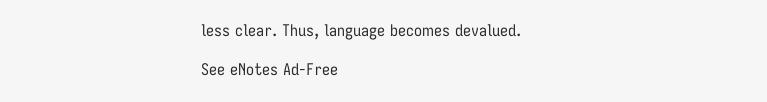less clear. Thus, language becomes devalued.

See eNotes Ad-Free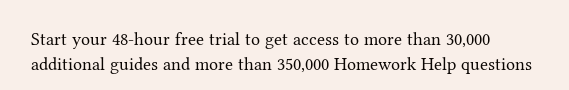Start your 48-hour free trial to get access to more than 30,000 additional guides and more than 350,000 Homework Help questions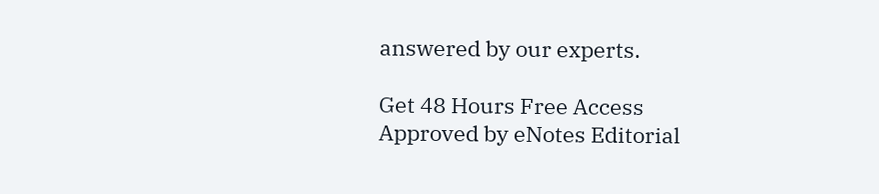answered by our experts.

Get 48 Hours Free Access
Approved by eNotes Editorial